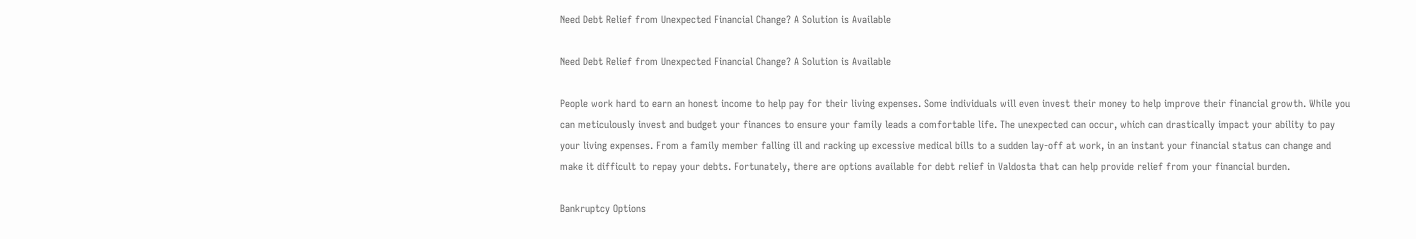Need Debt Relief from Unexpected Financial Change? A Solution is Available

Need Debt Relief from Unexpected Financial Change? A Solution is Available

People work hard to earn an honest income to help pay for their living expenses. Some individuals will even invest their money to help improve their financial growth. While you can meticulously invest and budget your finances to ensure your family leads a comfortable life. The unexpected can occur, which can drastically impact your ability to pay your living expenses. From a family member falling ill and racking up excessive medical bills to a sudden lay-off at work, in an instant your financial status can change and make it difficult to repay your debts. Fortunately, there are options available for debt relief in Valdosta that can help provide relief from your financial burden.

Bankruptcy Options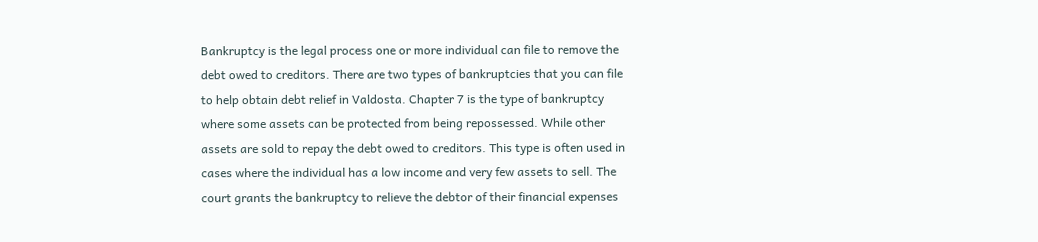Bankruptcy is the legal process one or more individual can file to remove the debt owed to creditors. There are two types of bankruptcies that you can file to help obtain debt relief in Valdosta. Chapter 7 is the type of bankruptcy where some assets can be protected from being repossessed. While other assets are sold to repay the debt owed to creditors. This type is often used in cases where the individual has a low income and very few assets to sell. The court grants the bankruptcy to relieve the debtor of their financial expenses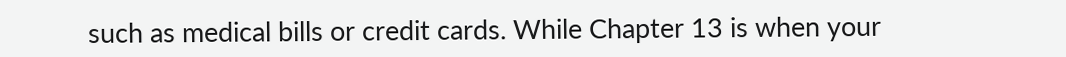such as medical bills or credit cards. While Chapter 13 is when your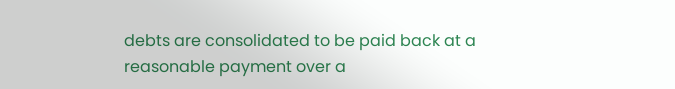debts are consolidated to be paid back at a reasonable payment over a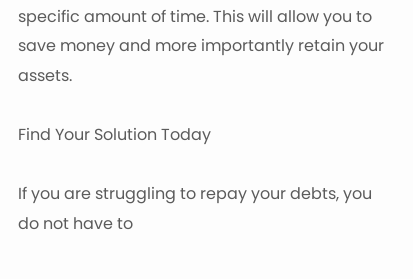specific amount of time. This will allow you to save money and more importantly retain your assets.

Find Your Solution Today

If you are struggling to repay your debts, you do not have to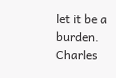let it be a burden. Charles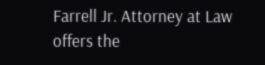Farrell Jr. Attorney at Law offers the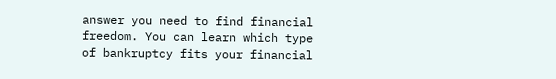answer you need to find financial freedom. You can learn which type of bankruptcy fits your financial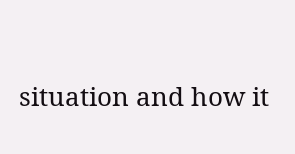situation and how it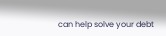can help solve your debt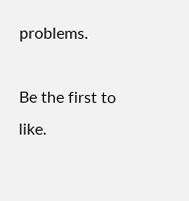problems.

Be the first to like.